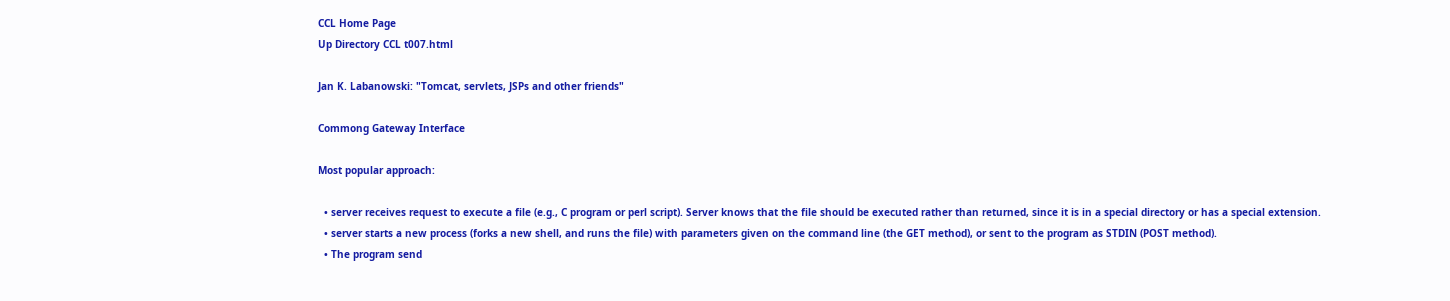CCL Home Page
Up Directory CCL t007.html

Jan K. Labanowski: "Tomcat, servlets, JSPs and other friends"

Commong Gateway Interface

Most popular approach:

  • server receives request to execute a file (e.g., C program or perl script). Server knows that the file should be executed rather than returned, since it is in a special directory or has a special extension.
  • server starts a new process (forks a new shell, and runs the file) with parameters given on the command line (the GET method), or sent to the program as STDIN (POST method).
  • The program send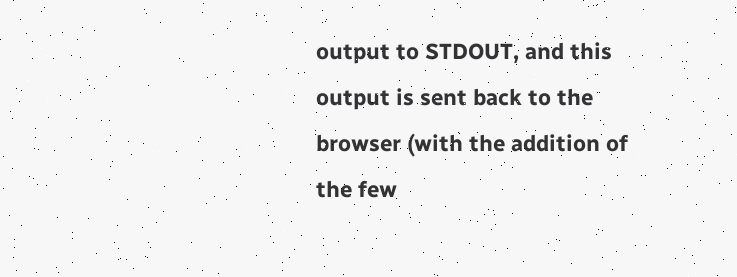output to STDOUT, and this output is sent back to the browser (with the addition of the few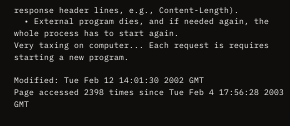response header lines, e.g., Content-Length).
  • External program dies, and if needed again, the whole process has to start again.
Very taxing on computer... Each request is requires starting a new program.

Modified: Tue Feb 12 14:01:30 2002 GMT
Page accessed 2398 times since Tue Feb 4 17:56:28 2003 GMT